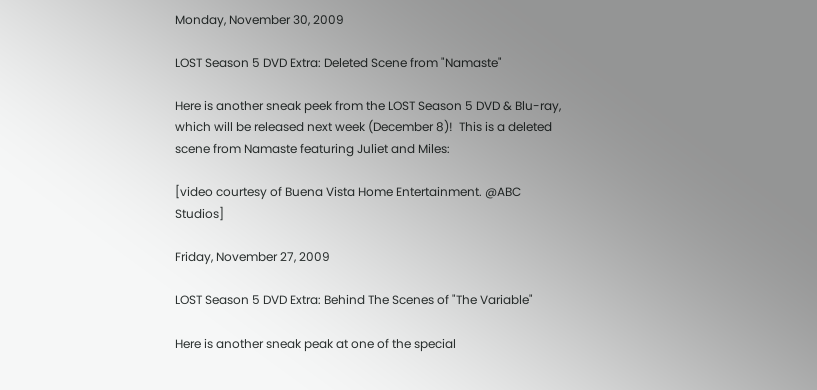Monday, November 30, 2009

LOST Season 5 DVD Extra: Deleted Scene from "Namaste"

Here is another sneak peek from the LOST Season 5 DVD & Blu-ray, which will be released next week (December 8)!  This is a deleted scene from Namaste featuring Juliet and Miles:

[video courtesy of Buena Vista Home Entertainment. @ABC Studios]

Friday, November 27, 2009

LOST Season 5 DVD Extra: Behind The Scenes of "The Variable"

Here is another sneak peak at one of the special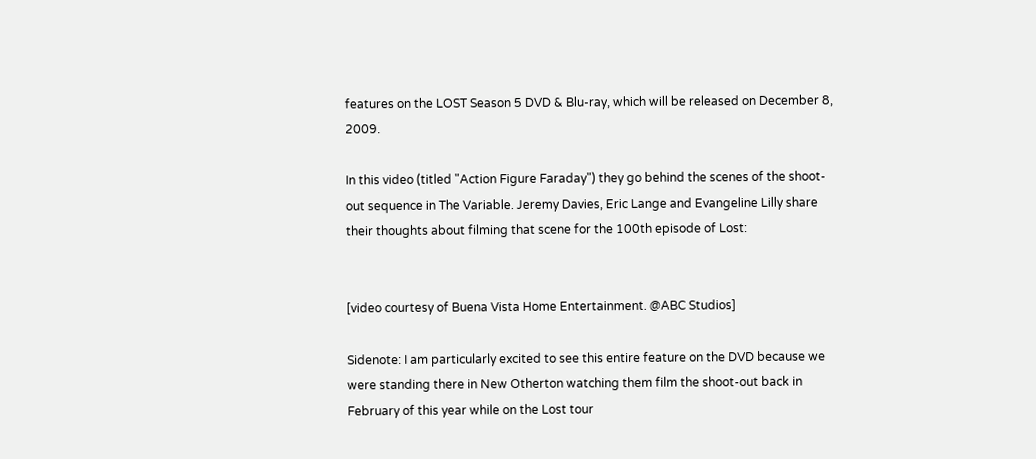features on the LOST Season 5 DVD & Blu-ray, which will be released on December 8, 2009.

In this video (titled "Action Figure Faraday") they go behind the scenes of the shoot-out sequence in The Variable. Jeremy Davies, Eric Lange and Evangeline Lilly share their thoughts about filming that scene for the 100th episode of Lost:


[video courtesy of Buena Vista Home Entertainment. @ABC Studios]

Sidenote: I am particularly excited to see this entire feature on the DVD because we were standing there in New Otherton watching them film the shoot-out back in February of this year while on the Lost tour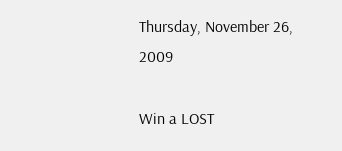Thursday, November 26, 2009

Win a LOST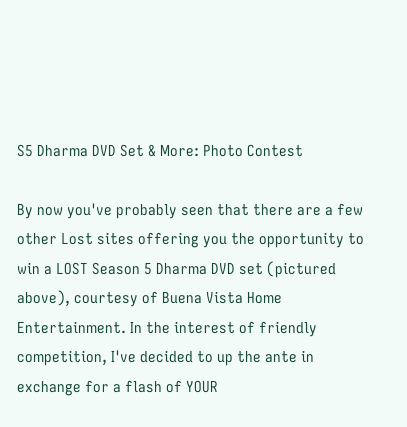S5 Dharma DVD Set & More: Photo Contest

By now you've probably seen that there are a few other Lost sites offering you the opportunity to win a LOST Season 5 Dharma DVD set (pictured above), courtesy of Buena Vista Home Entertainment. In the interest of friendly competition, I've decided to up the ante in exchange for a flash of YOUR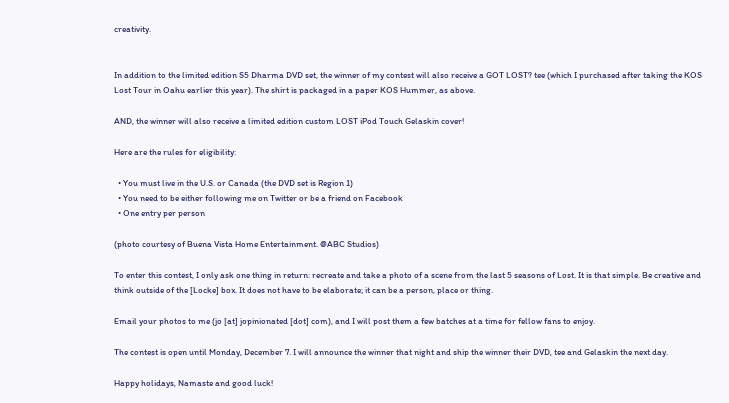creativity.


In addition to the limited edition S5 Dharma DVD set, the winner of my contest will also receive a GOT LOST? tee (which I purchased after taking the KOS Lost Tour in Oahu earlier this year). The shirt is packaged in a paper KOS Hummer, as above.

AND, the winner will also receive a limited edition custom LOST iPod Touch Gelaskin cover!

Here are the rules for eligibility:

  • You must live in the U.S. or Canada (the DVD set is Region 1)
  • You need to be either following me on Twitter or be a friend on Facebook
  • One entry per person

(photo courtesy of Buena Vista Home Entertainment. @ABC Studios)

To enter this contest, I only ask one thing in return: recreate and take a photo of a scene from the last 5 seasons of Lost. It is that simple. Be creative and think outside of the [Locke] box. It does not have to be elaborate; it can be a person, place or thing.

Email your photos to me (jo [at] jopinionated [dot] com), and I will post them a few batches at a time for fellow fans to enjoy.

The contest is open until Monday, December 7. I will announce the winner that night and ship the winner their DVD, tee and Gelaskin the next day.

Happy holidays, Namaste and good luck!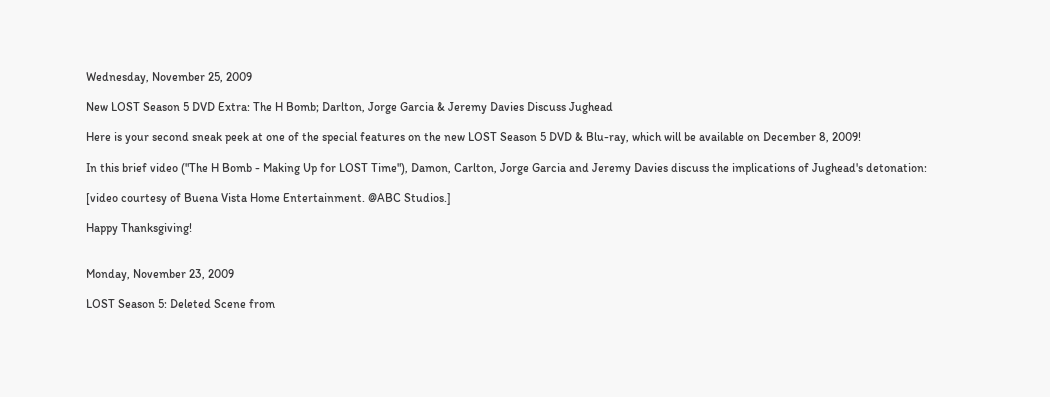Wednesday, November 25, 2009

New LOST Season 5 DVD Extra: The H Bomb; Darlton, Jorge Garcia & Jeremy Davies Discuss Jughead

Here is your second sneak peek at one of the special features on the new LOST Season 5 DVD & Blu-ray, which will be available on December 8, 2009!

In this brief video ("The H Bomb - Making Up for LOST Time"), Damon, Carlton, Jorge Garcia and Jeremy Davies discuss the implications of Jughead's detonation:

[video courtesy of Buena Vista Home Entertainment. @ABC Studios.]

Happy Thanksgiving!


Monday, November 23, 2009

LOST Season 5: Deleted Scene from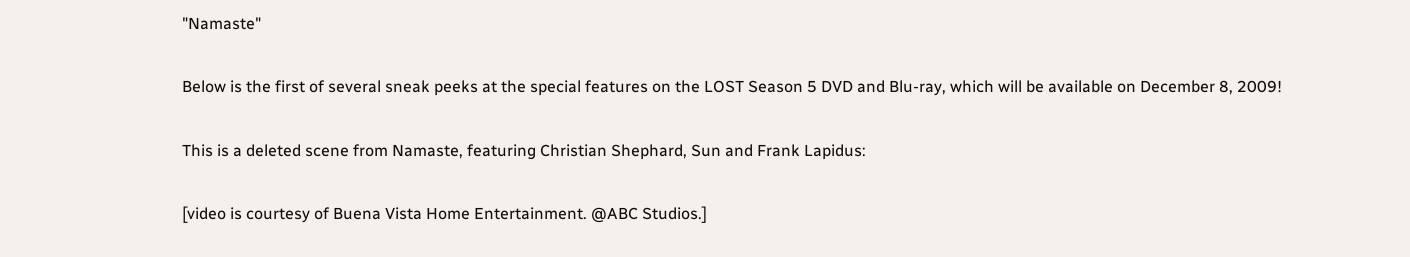"Namaste"

Below is the first of several sneak peeks at the special features on the LOST Season 5 DVD and Blu-ray, which will be available on December 8, 2009!

This is a deleted scene from Namaste, featuring Christian Shephard, Sun and Frank Lapidus:

[video is courtesy of Buena Vista Home Entertainment. @ABC Studios.]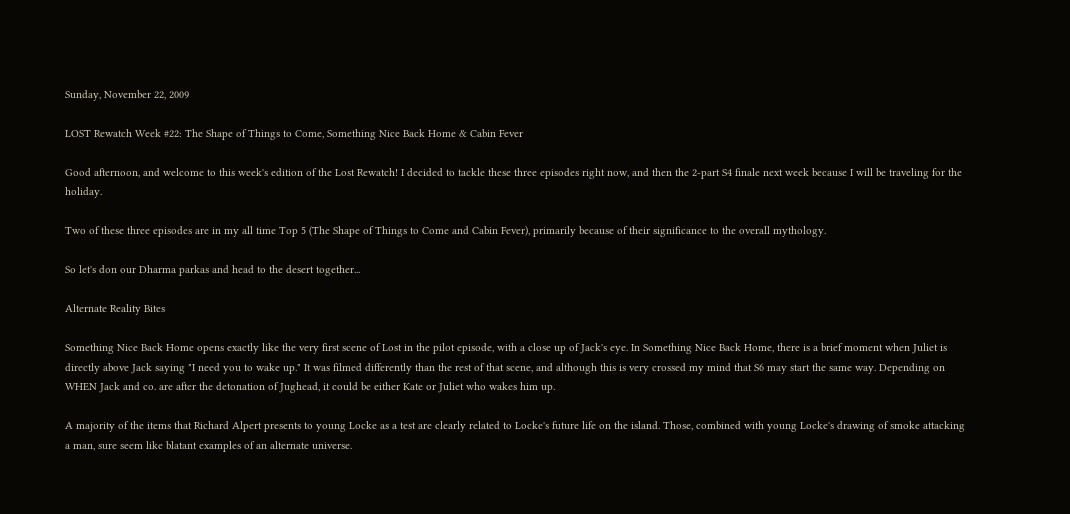Sunday, November 22, 2009

LOST Rewatch Week #22: The Shape of Things to Come, Something Nice Back Home & Cabin Fever

Good afternoon, and welcome to this week's edition of the Lost Rewatch! I decided to tackle these three episodes right now, and then the 2-part S4 finale next week because I will be traveling for the holiday.

Two of these three episodes are in my all time Top 5 (The Shape of Things to Come and Cabin Fever), primarily because of their significance to the overall mythology.

So let's don our Dharma parkas and head to the desert together...

Alternate Reality Bites

Something Nice Back Home opens exactly like the very first scene of Lost in the pilot episode, with a close up of Jack's eye. In Something Nice Back Home, there is a brief moment when Juliet is directly above Jack saying "I need you to wake up." It was filmed differently than the rest of that scene, and although this is very crossed my mind that S6 may start the same way. Depending on WHEN Jack and co. are after the detonation of Jughead, it could be either Kate or Juliet who wakes him up.

A majority of the items that Richard Alpert presents to young Locke as a test are clearly related to Locke's future life on the island. Those, combined with young Locke's drawing of smoke attacking a man, sure seem like blatant examples of an alternate universe.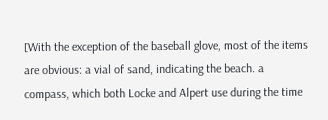[With the exception of the baseball glove, most of the items are obvious: a vial of sand, indicating the beach. a compass, which both Locke and Alpert use during the time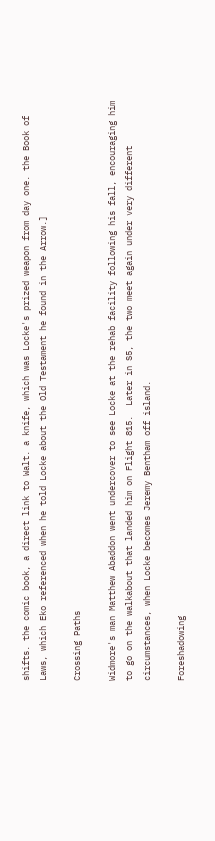shifts. the comic book, a direct link to Walt. a knife, which was Locke's prized weapon from day one. the Book of Laws, which Eko referenced when he told Locke about the Old Testament he found in the Arrow.]

Crossing Paths

Widmore's man Matthew Abaddon went undercover to see Locke at the rehab facility following his fall, encouraging him to go on the walkabout that landed him on Flight 815.  Later in S5, the two meet again under very different circumstances, when Locke becomes Jeremy Bentham off island.

Foreshadowing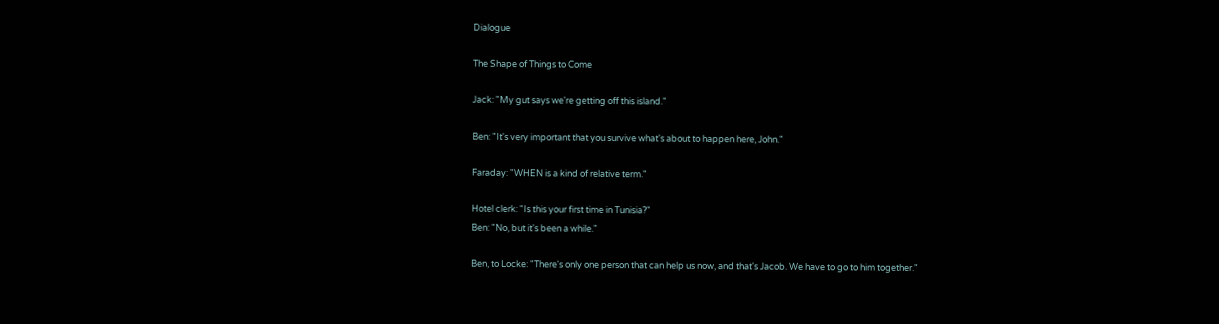Dialogue

The Shape of Things to Come

Jack: "My gut says we're getting off this island."

Ben: "It's very important that you survive what's about to happen here, John."

Faraday: "WHEN is a kind of relative term."

Hotel clerk: "Is this your first time in Tunisia?"
Ben: "No, but it's been a while."

Ben, to Locke: "There's only one person that can help us now, and that's Jacob. We have to go to him together."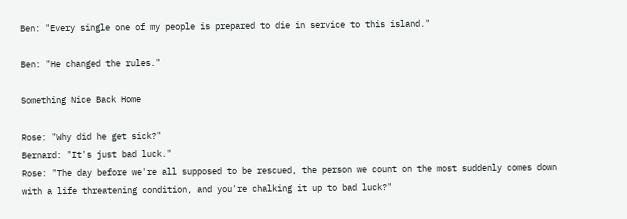Ben: "Every single one of my people is prepared to die in service to this island."

Ben: "He changed the rules."

Something Nice Back Home

Rose: "Why did he get sick?"
Bernard: "It's just bad luck."
Rose: "The day before we're all supposed to be rescued, the person we count on the most suddenly comes down with a life threatening condition, and you're chalking it up to bad luck?"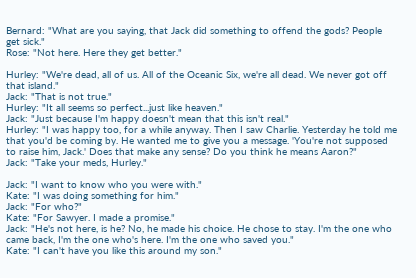Bernard: "What are you saying, that Jack did something to offend the gods? People get sick."
Rose: "Not here. Here they get better."

Hurley: "We're dead, all of us. All of the Oceanic Six, we're all dead. We never got off that island."
Jack: "That is not true."
Hurley: "It all seems so perfect...just like heaven."
Jack: "Just because I'm happy doesn't mean that this isn't real."
Hurley: "I was happy too, for a while anyway. Then I saw Charlie. Yesterday he told me that you'd be coming by. He wanted me to give you a message. 'You're not supposed to raise him, Jack.' Does that make any sense? Do you think he means Aaron?"
Jack: "Take your meds, Hurley."

Jack: "I want to know who you were with."
Kate: "I was doing something for him."
Jack: "For who?"
Kate: "For Sawyer. I made a promise."
Jack: "He's not here, is he? No, he made his choice. He chose to stay. I'm the one who came back, I'm the one who's here. I'm the one who saved you."
Kate: "I can't have you like this around my son."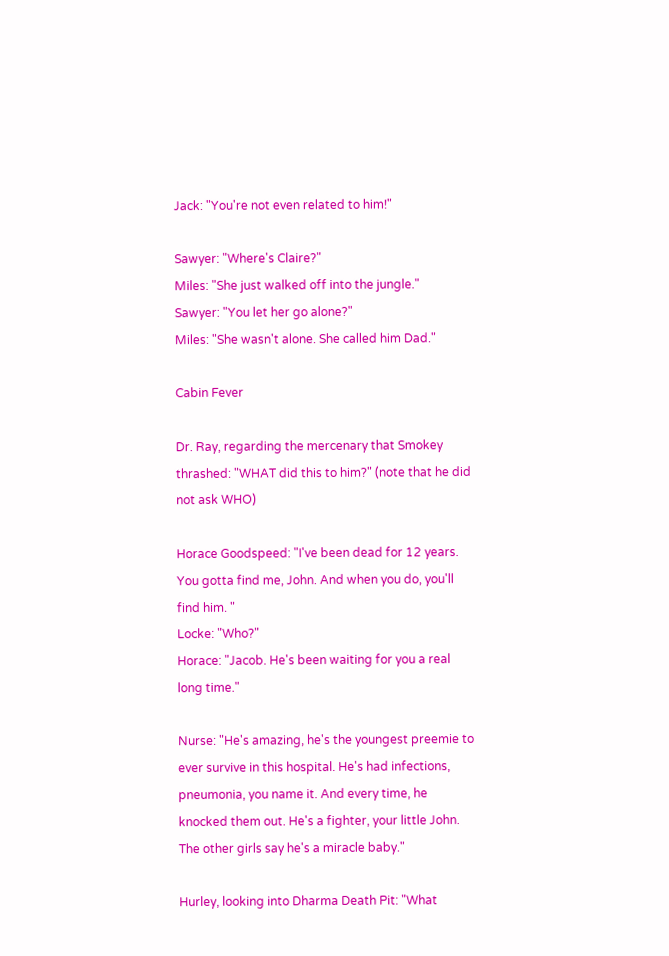Jack: "You're not even related to him!"

Sawyer: "Where's Claire?"
Miles: "She just walked off into the jungle."
Sawyer: "You let her go alone?"
Miles: "She wasn't alone. She called him Dad."

Cabin Fever

Dr. Ray, regarding the mercenary that Smokey thrashed: "WHAT did this to him?" (note that he did not ask WHO)

Horace Goodspeed: "I've been dead for 12 years. You gotta find me, John. And when you do, you'll find him. "
Locke: "Who?"
Horace: "Jacob. He's been waiting for you a real long time."

Nurse: "He's amazing, he's the youngest preemie to ever survive in this hospital. He's had infections, pneumonia, you name it. And every time, he knocked them out. He's a fighter, your little John. The other girls say he's a miracle baby."

Hurley, looking into Dharma Death Pit: "What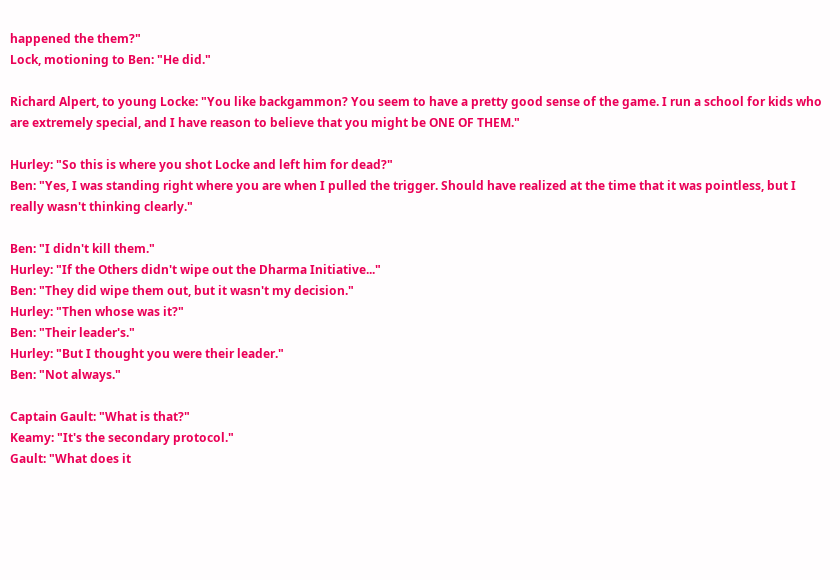happened the them?"
Lock, motioning to Ben: "He did."

Richard Alpert, to young Locke: "You like backgammon? You seem to have a pretty good sense of the game. I run a school for kids who are extremely special, and I have reason to believe that you might be ONE OF THEM."

Hurley: "So this is where you shot Locke and left him for dead?"
Ben: "Yes, I was standing right where you are when I pulled the trigger. Should have realized at the time that it was pointless, but I really wasn't thinking clearly."

Ben: "I didn't kill them."
Hurley: "If the Others didn't wipe out the Dharma Initiative..."
Ben: "They did wipe them out, but it wasn't my decision."
Hurley: "Then whose was it?"
Ben: "Their leader's."
Hurley: "But I thought you were their leader."
Ben: "Not always."

Captain Gault: "What is that?"
Keamy: "It's the secondary protocol."
Gault: "What does it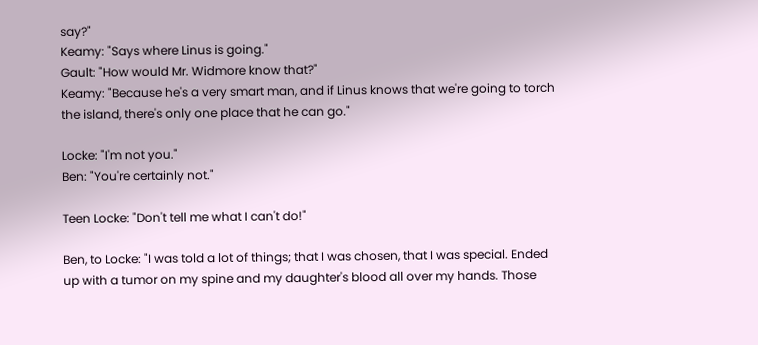say?"
Keamy: "Says where Linus is going."
Gault: "How would Mr. Widmore know that?"
Keamy: "Because he's a very smart man, and if Linus knows that we're going to torch the island, there's only one place that he can go."

Locke: "I'm not you."
Ben: "You're certainly not."

Teen Locke: "Don't tell me what I can't do!"

Ben, to Locke: "I was told a lot of things; that I was chosen, that I was special. Ended up with a tumor on my spine and my daughter's blood all over my hands. Those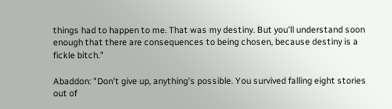things had to happen to me. That was my destiny. But you'll understand soon enough that there are consequences to being chosen, because destiny is a fickle bitch."

Abaddon: "Don't give up, anything's possible. You survived falling eight stories out of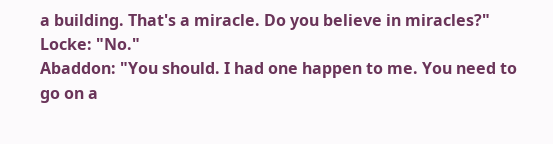a building. That's a miracle. Do you believe in miracles?"
Locke: "No."
Abaddon: "You should. I had one happen to me. You need to go on a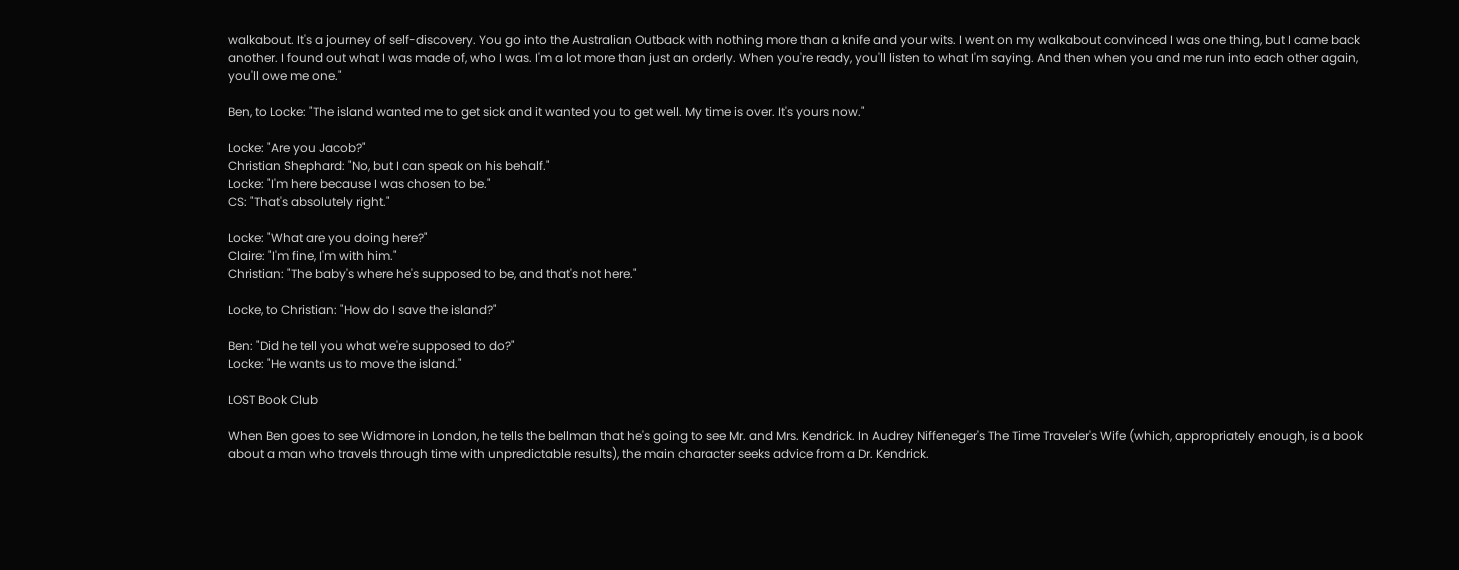walkabout. It's a journey of self-discovery. You go into the Australian Outback with nothing more than a knife and your wits. I went on my walkabout convinced I was one thing, but I came back another. I found out what I was made of, who I was. I'm a lot more than just an orderly. When you're ready, you'll listen to what I'm saying. And then when you and me run into each other again, you'll owe me one."

Ben, to Locke: "The island wanted me to get sick and it wanted you to get well. My time is over. It's yours now."

Locke: "Are you Jacob?"
Christian Shephard: "No, but I can speak on his behalf."
Locke: "I'm here because I was chosen to be."
CS: "That's absolutely right."

Locke: "What are you doing here?"
Claire: "I'm fine, I'm with him."
Christian: "The baby's where he's supposed to be, and that's not here."

Locke, to Christian: "How do I save the island?"

Ben: "Did he tell you what we're supposed to do?"
Locke: "He wants us to move the island."

LOST Book Club

When Ben goes to see Widmore in London, he tells the bellman that he's going to see Mr. and Mrs. Kendrick. In Audrey Niffeneger's The Time Traveler's Wife (which, appropriately enough, is a book about a man who travels through time with unpredictable results), the main character seeks advice from a Dr. Kendrick.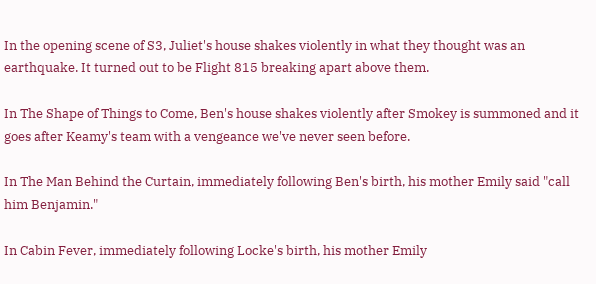In the opening scene of S3, Juliet's house shakes violently in what they thought was an earthquake. It turned out to be Flight 815 breaking apart above them.

In The Shape of Things to Come, Ben's house shakes violently after Smokey is summoned and it goes after Keamy's team with a vengeance we've never seen before.

In The Man Behind the Curtain, immediately following Ben's birth, his mother Emily said "call him Benjamin."

In Cabin Fever, immediately following Locke's birth, his mother Emily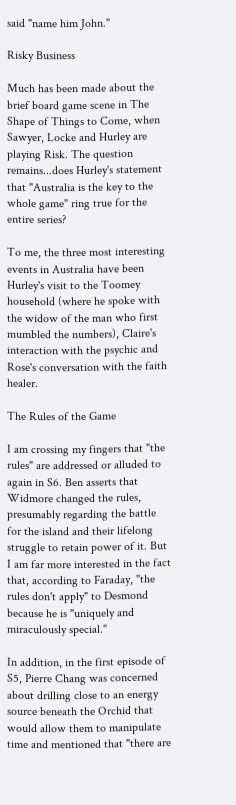said "name him John."

Risky Business

Much has been made about the brief board game scene in The Shape of Things to Come, when Sawyer, Locke and Hurley are playing Risk. The question remains...does Hurley's statement that "Australia is the key to the whole game" ring true for the entire series?

To me, the three most interesting events in Australia have been Hurley's visit to the Toomey household (where he spoke with the widow of the man who first mumbled the numbers), Claire's interaction with the psychic and Rose's conversation with the faith healer.

The Rules of the Game

I am crossing my fingers that "the rules" are addressed or alluded to again in S6. Ben asserts that Widmore changed the rules, presumably regarding the battle for the island and their lifelong struggle to retain power of it. But I am far more interested in the fact that, according to Faraday, "the rules don't apply" to Desmond because he is "uniquely and miraculously special."

In addition, in the first episode of S5, Pierre Chang was concerned about drilling close to an energy source beneath the Orchid that would allow them to manipulate time and mentioned that "there are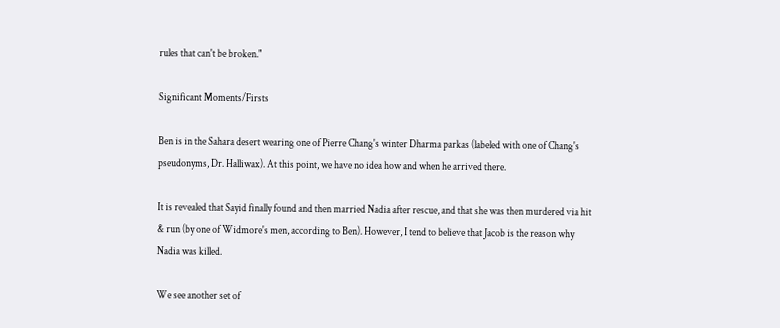rules that can't be broken."

Significant Moments/Firsts

Ben is in the Sahara desert wearing one of Pierre Chang's winter Dharma parkas (labeled with one of Chang's pseudonyms, Dr. Halliwax). At this point, we have no idea how and when he arrived there.

It is revealed that Sayid finally found and then married Nadia after rescue, and that she was then murdered via hit & run (by one of Widmore's men, according to Ben). However, I tend to believe that Jacob is the reason why Nadia was killed.

We see another set of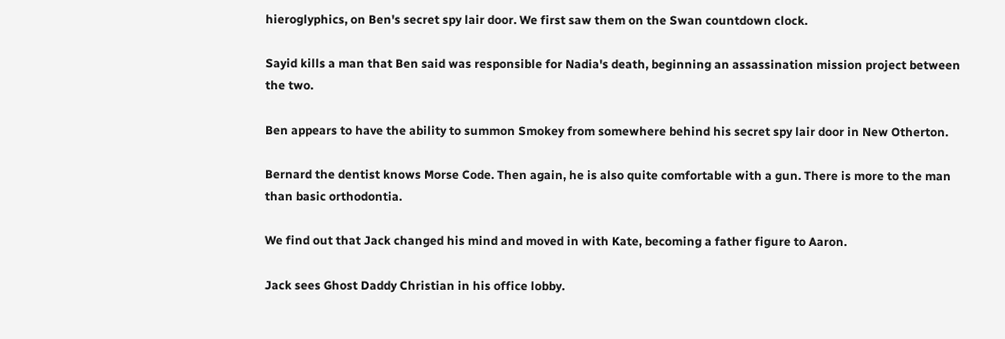hieroglyphics, on Ben's secret spy lair door. We first saw them on the Swan countdown clock.

Sayid kills a man that Ben said was responsible for Nadia's death, beginning an assassination mission project between the two.

Ben appears to have the ability to summon Smokey from somewhere behind his secret spy lair door in New Otherton.

Bernard the dentist knows Morse Code. Then again, he is also quite comfortable with a gun. There is more to the man than basic orthodontia.

We find out that Jack changed his mind and moved in with Kate, becoming a father figure to Aaron.

Jack sees Ghost Daddy Christian in his office lobby.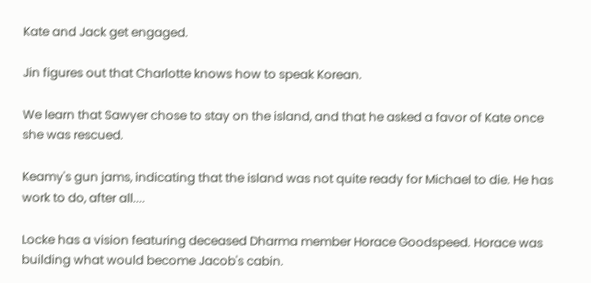Kate and Jack get engaged.

Jin figures out that Charlotte knows how to speak Korean.

We learn that Sawyer chose to stay on the island, and that he asked a favor of Kate once she was rescued.

Keamy's gun jams, indicating that the island was not quite ready for Michael to die. He has work to do, after all....

Locke has a vision featuring deceased Dharma member Horace Goodspeed. Horace was building what would become Jacob's cabin.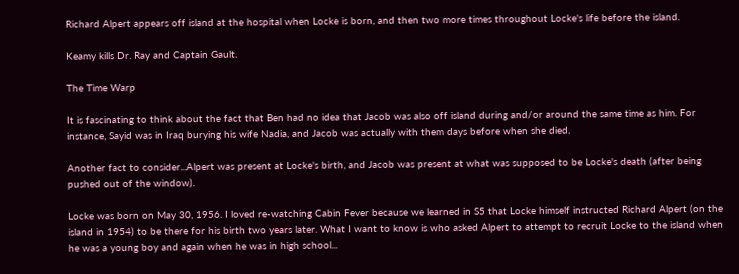Richard Alpert appears off island at the hospital when Locke is born, and then two more times throughout Locke's life before the island.

Keamy kills Dr. Ray and Captain Gault.

The Time Warp

It is fascinating to think about the fact that Ben had no idea that Jacob was also off island during and/or around the same time as him. For instance, Sayid was in Iraq burying his wife Nadia, and Jacob was actually with them days before when she died.

Another fact to consider...Alpert was present at Locke's birth, and Jacob was present at what was supposed to be Locke's death (after being pushed out of the window).

Locke was born on May 30, 1956. I loved re-watching Cabin Fever because we learned in S5 that Locke himself instructed Richard Alpert (on the island in 1954) to be there for his birth two years later. What I want to know is who asked Alpert to attempt to recruit Locke to the island when he was a young boy and again when he was in high school...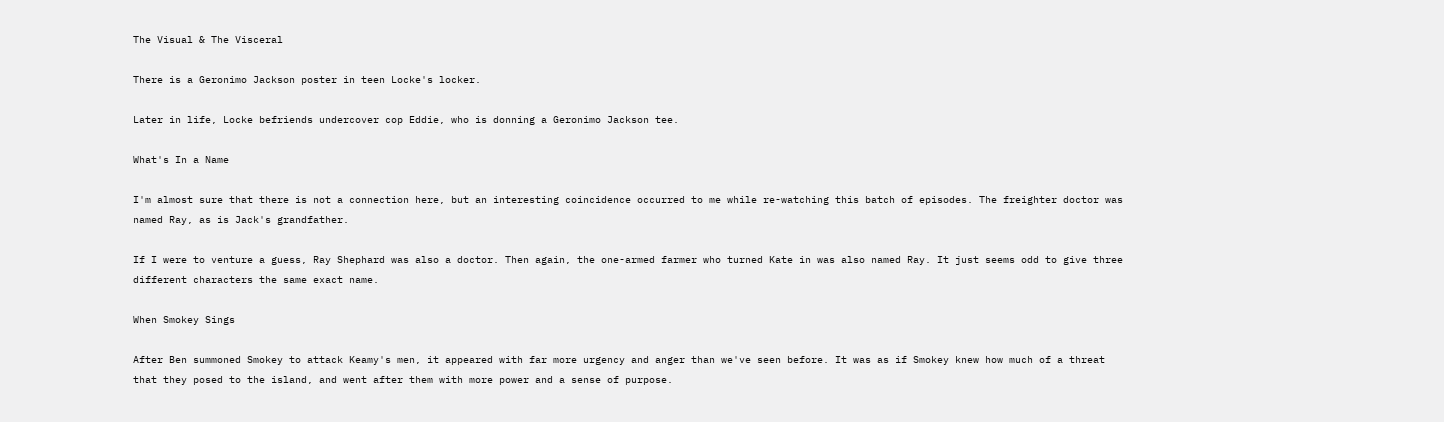The Visual & The Visceral

There is a Geronimo Jackson poster in teen Locke's locker.

Later in life, Locke befriends undercover cop Eddie, who is donning a Geronimo Jackson tee.

What's In a Name

I'm almost sure that there is not a connection here, but an interesting coincidence occurred to me while re-watching this batch of episodes. The freighter doctor was named Ray, as is Jack's grandfather.

If I were to venture a guess, Ray Shephard was also a doctor. Then again, the one-armed farmer who turned Kate in was also named Ray. It just seems odd to give three different characters the same exact name.

When Smokey Sings

After Ben summoned Smokey to attack Keamy's men, it appeared with far more urgency and anger than we've seen before. It was as if Smokey knew how much of a threat that they posed to the island, and went after them with more power and a sense of purpose.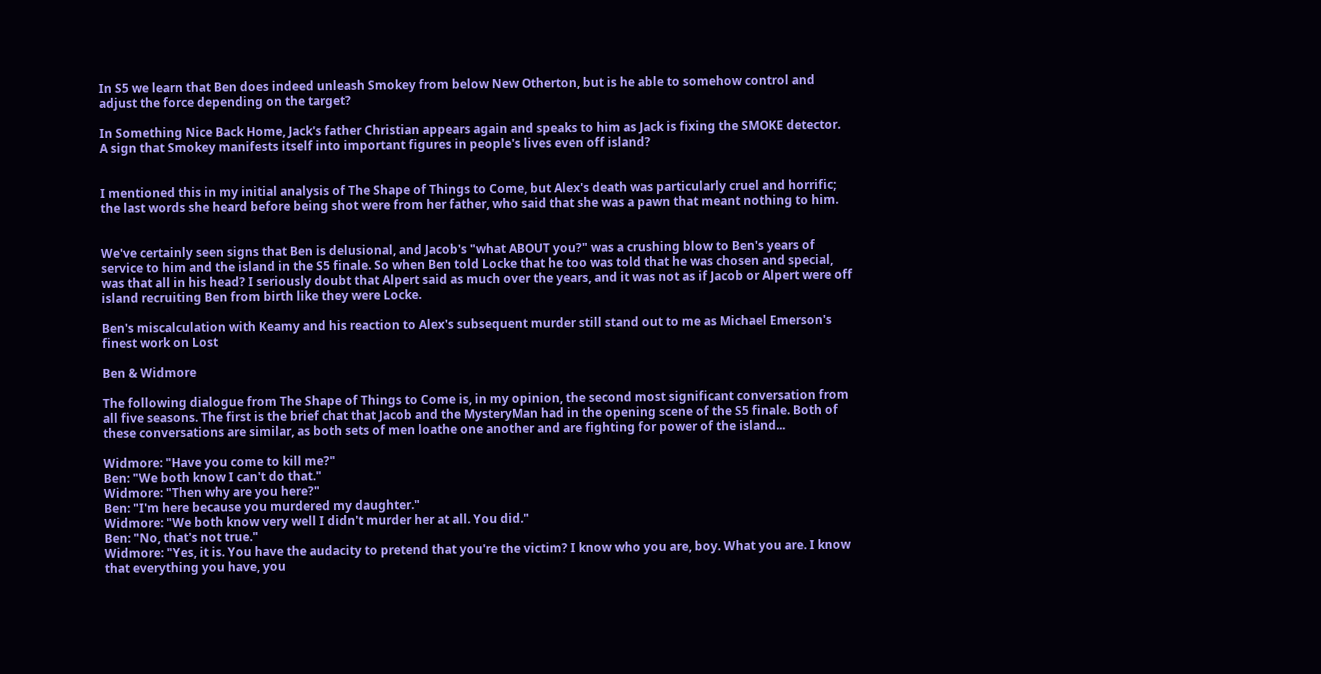In S5 we learn that Ben does indeed unleash Smokey from below New Otherton, but is he able to somehow control and adjust the force depending on the target?

In Something Nice Back Home, Jack's father Christian appears again and speaks to him as Jack is fixing the SMOKE detector. A sign that Smokey manifests itself into important figures in people's lives even off island?


I mentioned this in my initial analysis of The Shape of Things to Come, but Alex's death was particularly cruel and horrific; the last words she heard before being shot were from her father, who said that she was a pawn that meant nothing to him.


We've certainly seen signs that Ben is delusional, and Jacob's "what ABOUT you?" was a crushing blow to Ben's years of service to him and the island in the S5 finale. So when Ben told Locke that he too was told that he was chosen and special, was that all in his head? I seriously doubt that Alpert said as much over the years, and it was not as if Jacob or Alpert were off island recruiting Ben from birth like they were Locke.

Ben's miscalculation with Keamy and his reaction to Alex's subsequent murder still stand out to me as Michael Emerson's finest work on Lost

Ben & Widmore

The following dialogue from The Shape of Things to Come is, in my opinion, the second most significant conversation from all five seasons. The first is the brief chat that Jacob and the MysteryMan had in the opening scene of the S5 finale. Both of these conversations are similar, as both sets of men loathe one another and are fighting for power of the island...

Widmore: "Have you come to kill me?"
Ben: "We both know I can't do that."
Widmore: "Then why are you here?"
Ben: "I'm here because you murdered my daughter."
Widmore: "We both know very well I didn't murder her at all. You did."
Ben: "No, that's not true."
Widmore: "Yes, it is. You have the audacity to pretend that you're the victim? I know who you are, boy. What you are. I know that everything you have, you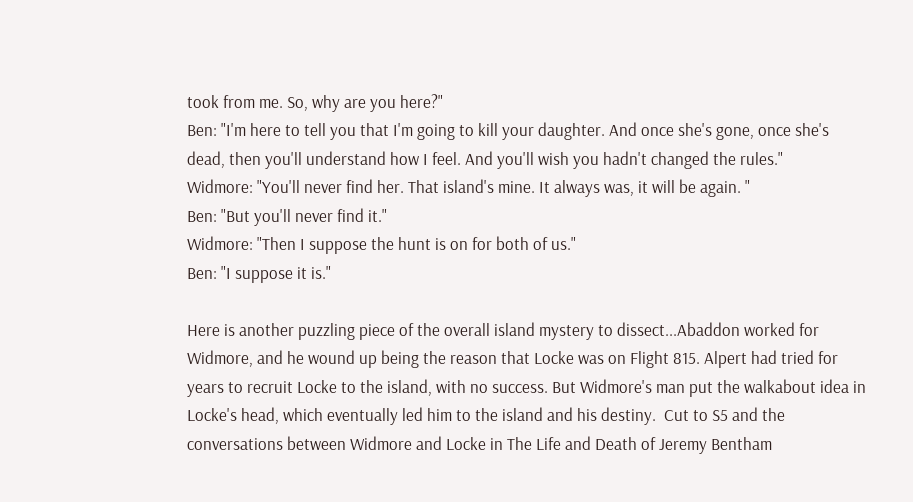took from me. So, why are you here?"
Ben: "I'm here to tell you that I'm going to kill your daughter. And once she's gone, once she's dead, then you'll understand how I feel. And you'll wish you hadn't changed the rules."
Widmore: "You'll never find her. That island's mine. It always was, it will be again. "
Ben: "But you'll never find it."
Widmore: "Then I suppose the hunt is on for both of us."
Ben: "I suppose it is."

Here is another puzzling piece of the overall island mystery to dissect...Abaddon worked for Widmore, and he wound up being the reason that Locke was on Flight 815. Alpert had tried for years to recruit Locke to the island, with no success. But Widmore's man put the walkabout idea in Locke's head, which eventually led him to the island and his destiny.  Cut to S5 and the conversations between Widmore and Locke in The Life and Death of Jeremy Bentham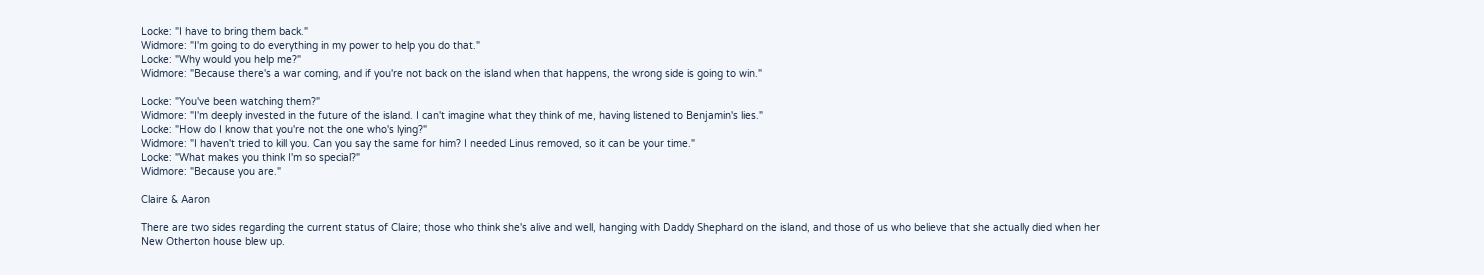Locke: "I have to bring them back."
Widmore: "I'm going to do everything in my power to help you do that."
Locke: "Why would you help me?"
Widmore: "Because there's a war coming, and if you're not back on the island when that happens, the wrong side is going to win."

Locke: "You've been watching them?"
Widmore: "I'm deeply invested in the future of the island. I can't imagine what they think of me, having listened to Benjamin's lies."
Locke: "How do I know that you're not the one who's lying?"
Widmore: "I haven't tried to kill you. Can you say the same for him? I needed Linus removed, so it can be your time."
Locke: "What makes you think I'm so special?"
Widmore: "Because you are."

Claire & Aaron

There are two sides regarding the current status of Claire; those who think she's alive and well, hanging with Daddy Shephard on the island, and those of us who believe that she actually died when her New Otherton house blew up.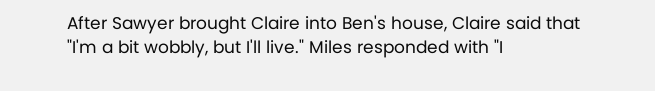After Sawyer brought Claire into Ben's house, Claire said that "I'm a bit wobbly, but I'll live." Miles responded with "I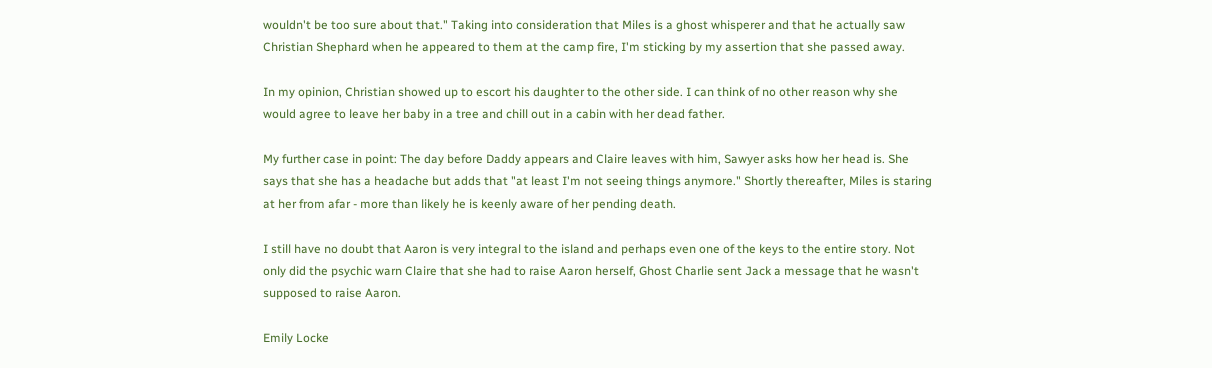wouldn't be too sure about that." Taking into consideration that Miles is a ghost whisperer and that he actually saw Christian Shephard when he appeared to them at the camp fire, I'm sticking by my assertion that she passed away.

In my opinion, Christian showed up to escort his daughter to the other side. I can think of no other reason why she would agree to leave her baby in a tree and chill out in a cabin with her dead father.

My further case in point: The day before Daddy appears and Claire leaves with him, Sawyer asks how her head is. She says that she has a headache but adds that "at least I'm not seeing things anymore." Shortly thereafter, Miles is staring at her from afar - more than likely he is keenly aware of her pending death.

I still have no doubt that Aaron is very integral to the island and perhaps even one of the keys to the entire story. Not only did the psychic warn Claire that she had to raise Aaron herself, Ghost Charlie sent Jack a message that he wasn't supposed to raise Aaron.

Emily Locke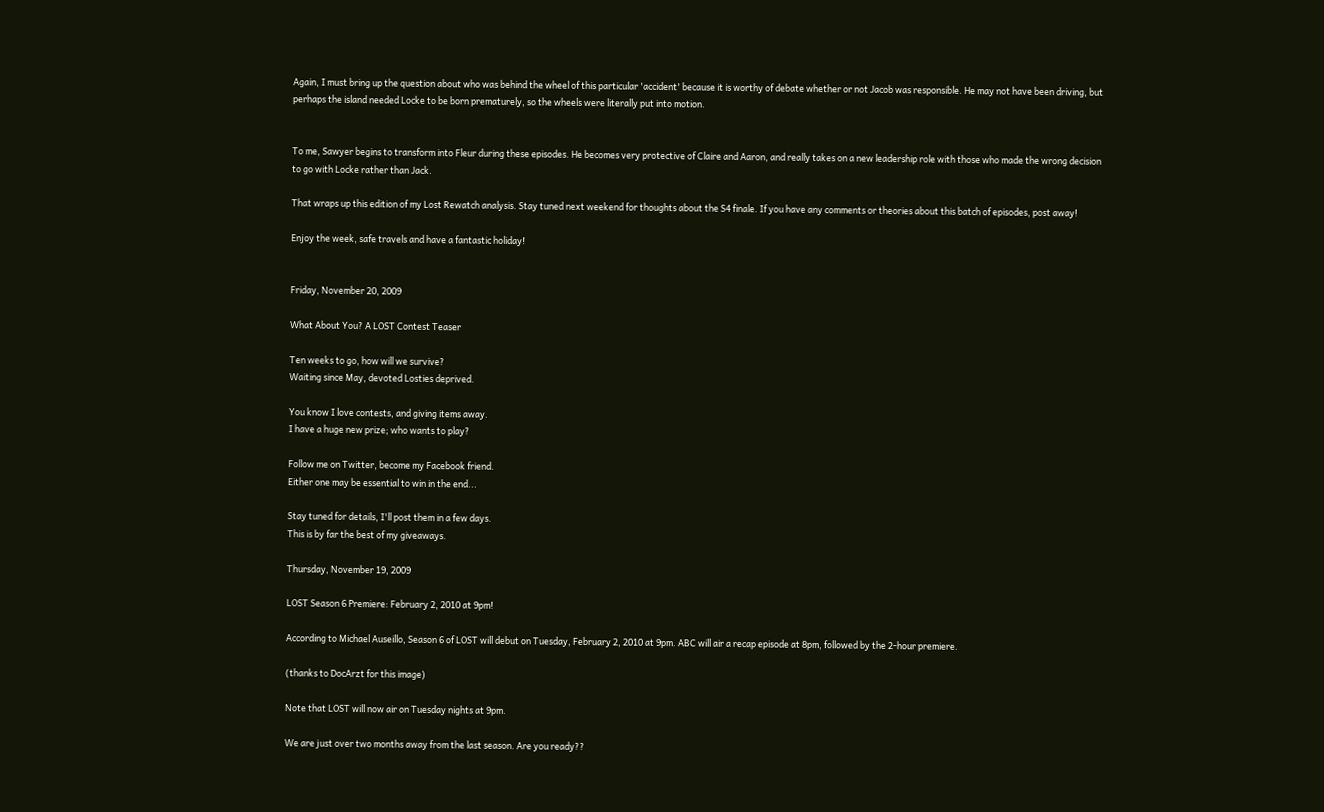Again, I must bring up the question about who was behind the wheel of this particular 'accident' because it is worthy of debate whether or not Jacob was responsible. He may not have been driving, but perhaps the island needed Locke to be born prematurely, so the wheels were literally put into motion.


To me, Sawyer begins to transform into Fleur during these episodes. He becomes very protective of Claire and Aaron, and really takes on a new leadership role with those who made the wrong decision to go with Locke rather than Jack.

That wraps up this edition of my Lost Rewatch analysis. Stay tuned next weekend for thoughts about the S4 finale. If you have any comments or theories about this batch of episodes, post away!

Enjoy the week, safe travels and have a fantastic holiday!


Friday, November 20, 2009

What About You? A LOST Contest Teaser

Ten weeks to go, how will we survive?
Waiting since May, devoted Losties deprived.

You know I love contests, and giving items away.
I have a huge new prize; who wants to play?

Follow me on Twitter, become my Facebook friend.
Either one may be essential to win in the end...

Stay tuned for details, I'll post them in a few days.
This is by far the best of my giveaways.

Thursday, November 19, 2009

LOST Season 6 Premiere: February 2, 2010 at 9pm!

According to Michael Auseillo, Season 6 of LOST will debut on Tuesday, February 2, 2010 at 9pm. ABC will air a recap episode at 8pm, followed by the 2-hour premiere.

(thanks to DocArzt for this image)

Note that LOST will now air on Tuesday nights at 9pm.

We are just over two months away from the last season. Are you ready??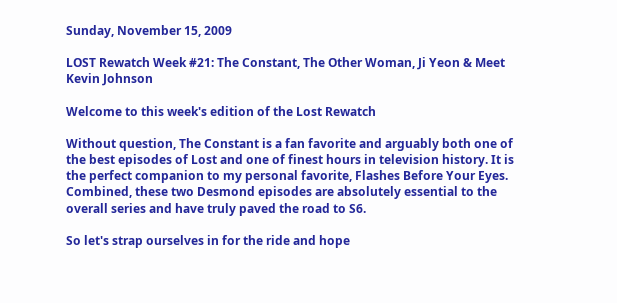Sunday, November 15, 2009

LOST Rewatch Week #21: The Constant, The Other Woman, Ji Yeon & Meet Kevin Johnson

Welcome to this week's edition of the Lost Rewatch

Without question, The Constant is a fan favorite and arguably both one of the best episodes of Lost and one of finest hours in television history. It is the perfect companion to my personal favorite, Flashes Before Your Eyes. Combined, these two Desmond episodes are absolutely essential to the overall series and have truly paved the road to S6.

So let's strap ourselves in for the ride and hope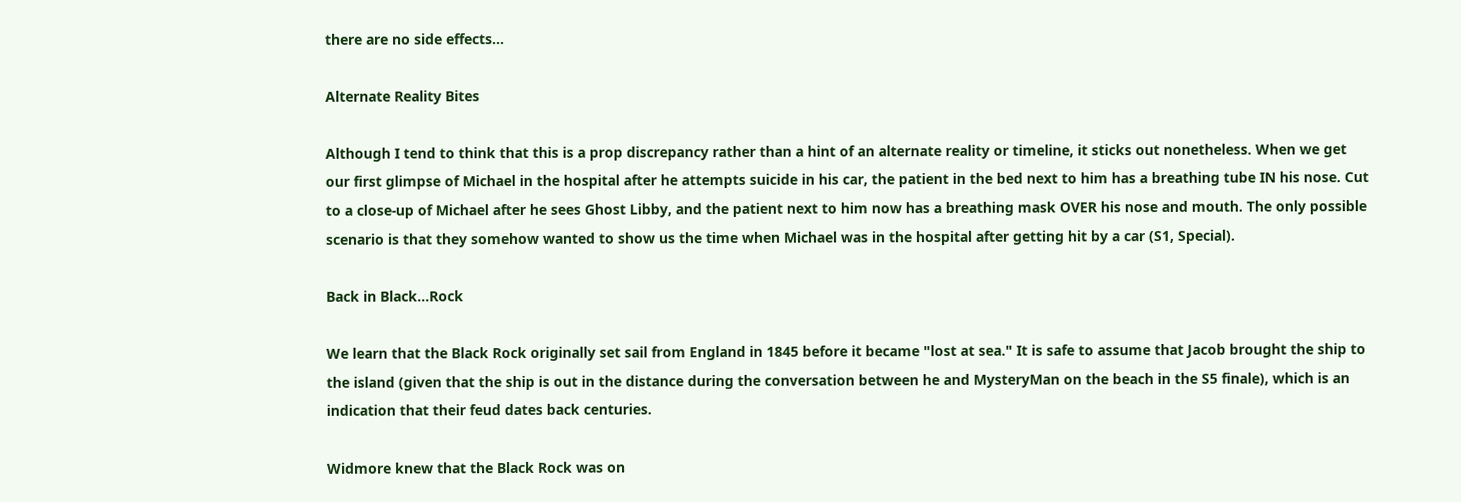there are no side effects...

Alternate Reality Bites

Although I tend to think that this is a prop discrepancy rather than a hint of an alternate reality or timeline, it sticks out nonetheless. When we get our first glimpse of Michael in the hospital after he attempts suicide in his car, the patient in the bed next to him has a breathing tube IN his nose. Cut to a close-up of Michael after he sees Ghost Libby, and the patient next to him now has a breathing mask OVER his nose and mouth. The only possible scenario is that they somehow wanted to show us the time when Michael was in the hospital after getting hit by a car (S1, Special).

Back in Black...Rock

We learn that the Black Rock originally set sail from England in 1845 before it became "lost at sea." It is safe to assume that Jacob brought the ship to the island (given that the ship is out in the distance during the conversation between he and MysteryMan on the beach in the S5 finale), which is an indication that their feud dates back centuries.

Widmore knew that the Black Rock was on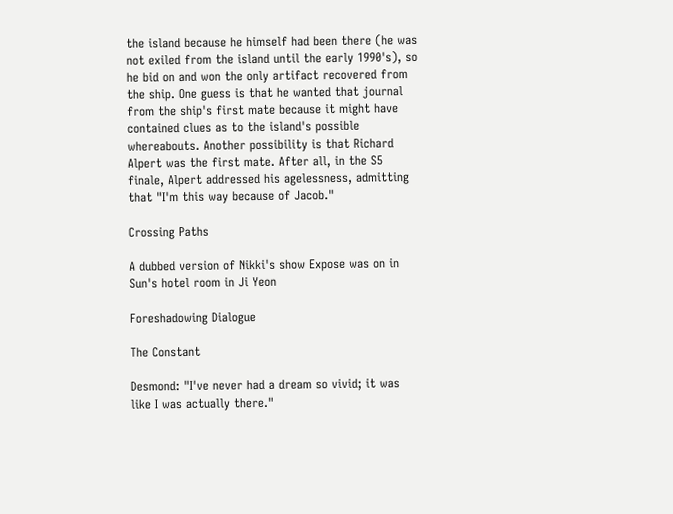the island because he himself had been there (he was not exiled from the island until the early 1990's), so he bid on and won the only artifact recovered from the ship. One guess is that he wanted that journal from the ship's first mate because it might have contained clues as to the island's possible whereabouts. Another possibility is that Richard Alpert was the first mate. After all, in the S5 finale, Alpert addressed his agelessness, admitting that "I'm this way because of Jacob."

Crossing Paths

A dubbed version of Nikki's show Expose was on in Sun's hotel room in Ji Yeon

Foreshadowing Dialogue

The Constant

Desmond: "I've never had a dream so vivid; it was like I was actually there."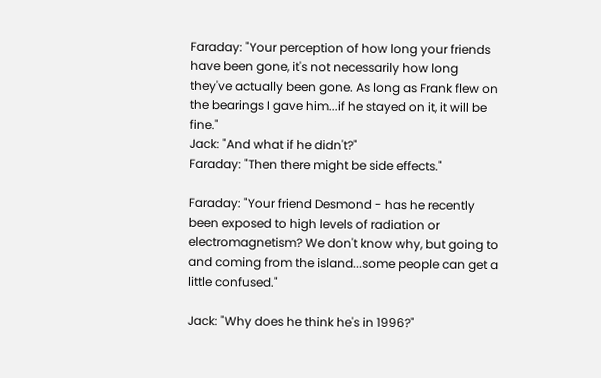Faraday: "Your perception of how long your friends have been gone, it's not necessarily how long they've actually been gone. As long as Frank flew on the bearings I gave him...if he stayed on it, it will be fine."
Jack: "And what if he didn't?"
Faraday: "Then there might be side effects."

Faraday: "Your friend Desmond - has he recently been exposed to high levels of radiation or electromagnetism? We don't know why, but going to and coming from the island...some people can get a little confused."

Jack: "Why does he think he's in 1996?"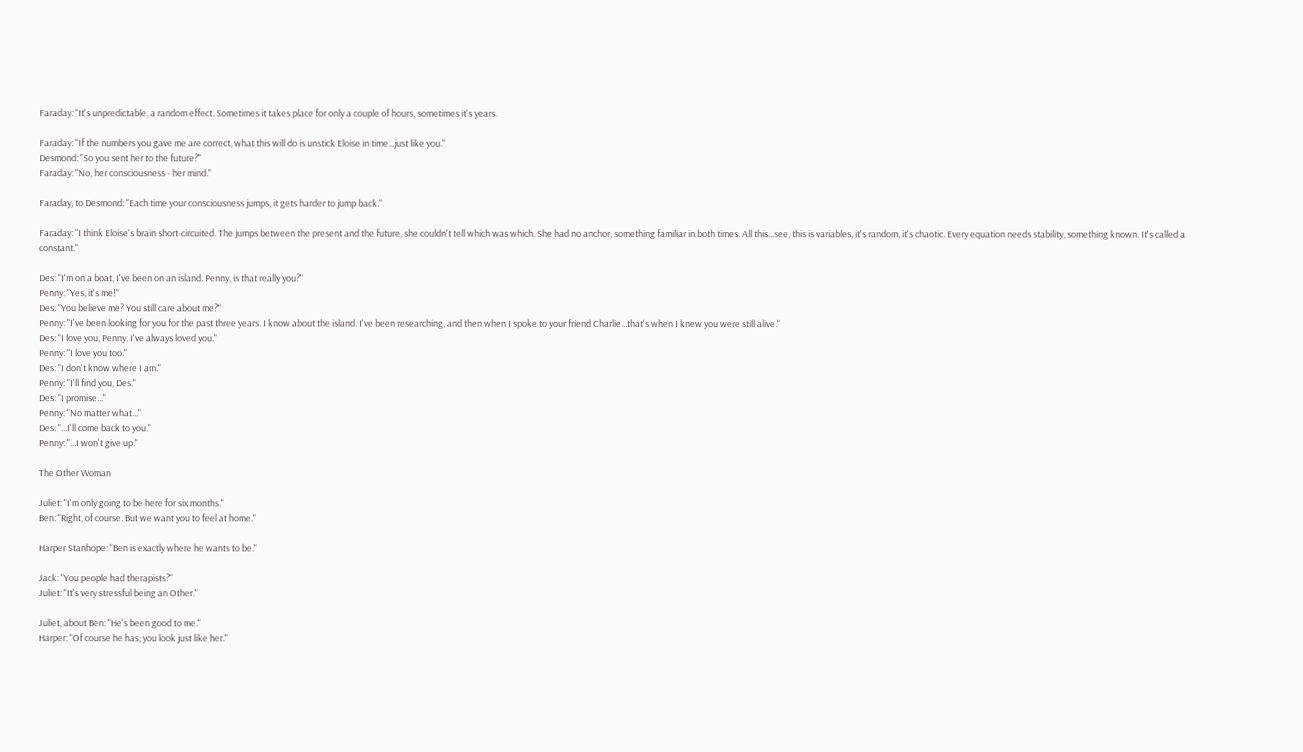Faraday: "It's unpredictable, a random effect. Sometimes it takes place for only a couple of hours, sometimes it's years.

Faraday: "If the numbers you gave me are correct, what this will do is unstick Eloise in time...just like you."
Desmond: "So you sent her to the future?"
Faraday: "No, her consciousness - her mind."

Faraday, to Desmond: "Each time your consciousness jumps, it gets harder to jump back."

Faraday: "I think Eloise's brain short-circuited. The jumps between the present and the future, she couldn't tell which was which. She had no anchor, something familiar in both times. All this...see, this is variables, it's random, it's chaotic. Every equation needs stability, something known. It's called a constant."

Des: "I'm on a boat, I've been on an island. Penny, is that really you?"
Penny: "Yes, it's me!"
Des: "You believe me? You still care about me?"
Penny: "I've been looking for you for the past three years. I know about the island. I've been researching, and then when I spoke to your friend Charlie...that's when I knew you were still alive."
Des: "I love you, Penny. I've always loved you."
Penny: "I love you too."
Des: "I don't know where I am."
Penny: "I'll find you, Des."
Des: "I promise..."
Penny: "No matter what..."
Des: "...I'll come back to you."
Penny: "...I won't give up."

The Other Woman

Juliet: "I'm only going to be here for six months."
Ben: "Right, of course. But we want you to feel at home."

Harper Stanhope: "Ben is exactly where he wants to be."

Jack: "You people had therapists?"
Juliet: "It's very stressful being an Other."

Juliet, about Ben: "He's been good to me."
Harper: "Of course he has; you look just like her."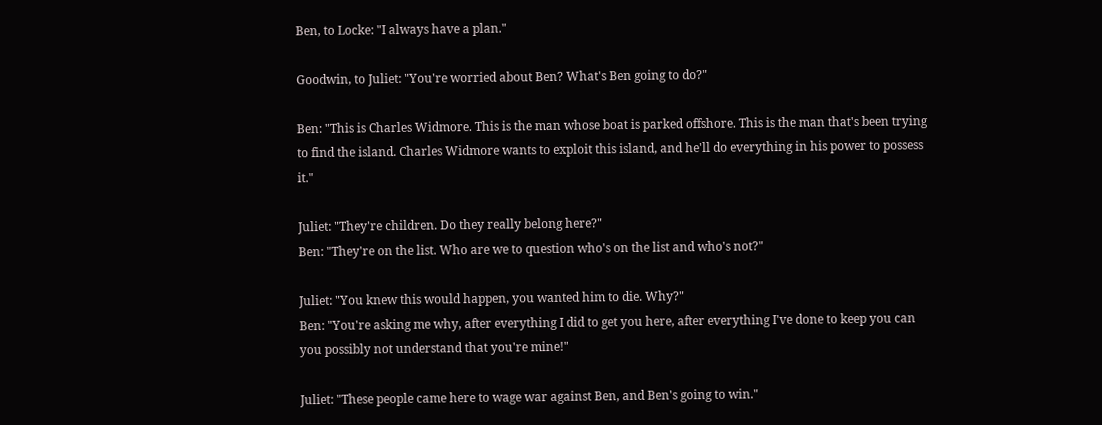Ben, to Locke: "I always have a plan."

Goodwin, to Juliet: "You're worried about Ben? What's Ben going to do?"

Ben: "This is Charles Widmore. This is the man whose boat is parked offshore. This is the man that's been trying to find the island. Charles Widmore wants to exploit this island, and he'll do everything in his power to possess it."

Juliet: "They're children. Do they really belong here?"
Ben: "They're on the list. Who are we to question who's on the list and who's not?"

Juliet: "You knew this would happen, you wanted him to die. Why?"
Ben: "You're asking me why, after everything I did to get you here, after everything I've done to keep you can you possibly not understand that you're mine!"

Juliet: "These people came here to wage war against Ben, and Ben's going to win."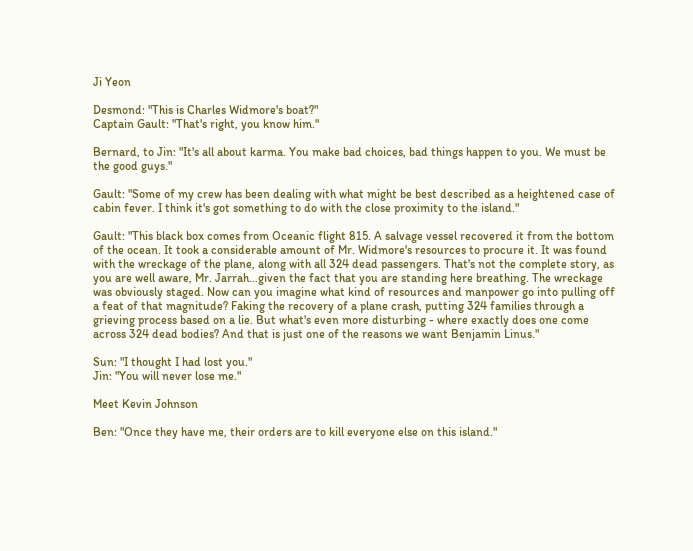Ji Yeon

Desmond: "This is Charles Widmore's boat?"
Captain Gault: "That's right, you know him."

Bernard, to Jin: "It's all about karma. You make bad choices, bad things happen to you. We must be the good guys."

Gault: "Some of my crew has been dealing with what might be best described as a heightened case of cabin fever. I think it's got something to do with the close proximity to the island."

Gault: "This black box comes from Oceanic flight 815. A salvage vessel recovered it from the bottom of the ocean. It took a considerable amount of Mr. Widmore's resources to procure it. It was found with the wreckage of the plane, along with all 324 dead passengers. That's not the complete story, as you are well aware, Mr. Jarrah...given the fact that you are standing here breathing. The wreckage was obviously staged. Now can you imagine what kind of resources and manpower go into pulling off a feat of that magnitude? Faking the recovery of a plane crash, putting 324 families through a grieving process based on a lie. But what's even more disturbing - where exactly does one come across 324 dead bodies? And that is just one of the reasons we want Benjamin Linus."

Sun: "I thought I had lost you."
Jin: "You will never lose me."

Meet Kevin Johnson

Ben: "Once they have me, their orders are to kill everyone else on this island."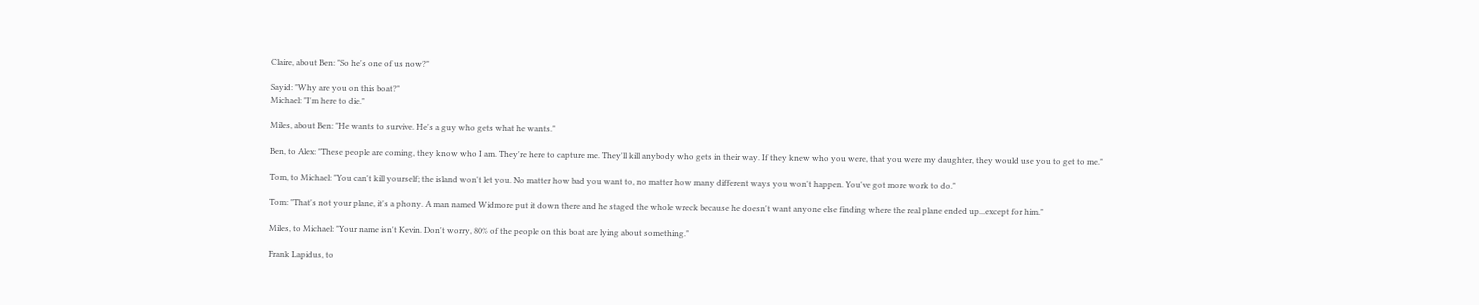Claire, about Ben: "So he's one of us now?"

Sayid: "Why are you on this boat?"
Michael: "I'm here to die."

Miles, about Ben: "He wants to survive. He's a guy who gets what he wants."

Ben, to Alex: "These people are coming, they know who I am. They're here to capture me. They'll kill anybody who gets in their way. If they knew who you were, that you were my daughter, they would use you to get to me."

Tom, to Michael: "You can't kill yourself; the island won't let you. No matter how bad you want to, no matter how many different ways you won't happen. You've got more work to do."

Tom: "That's not your plane, it's a phony. A man named Widmore put it down there and he staged the whole wreck because he doesn't want anyone else finding where the real plane ended up...except for him."

Miles, to Michael: "Your name isn't Kevin. Don't worry, 80% of the people on this boat are lying about something."

Frank Lapidus, to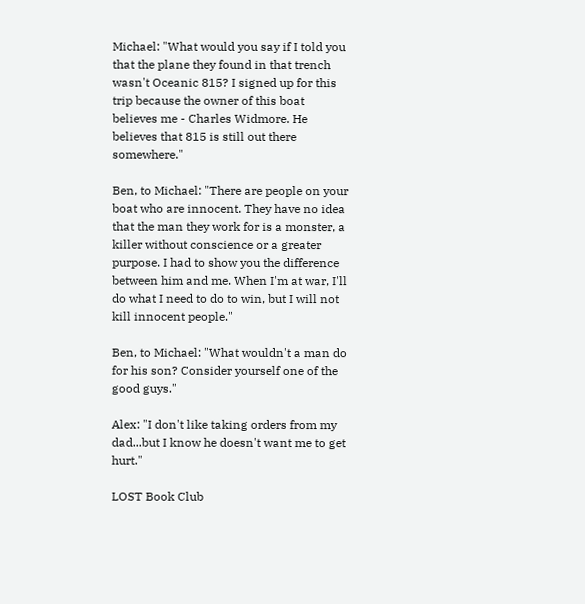Michael: "What would you say if I told you that the plane they found in that trench wasn't Oceanic 815? I signed up for this trip because the owner of this boat believes me - Charles Widmore. He believes that 815 is still out there somewhere."

Ben, to Michael: "There are people on your boat who are innocent. They have no idea that the man they work for is a monster, a killer without conscience or a greater purpose. I had to show you the difference between him and me. When I'm at war, I'll do what I need to do to win, but I will not kill innocent people."

Ben, to Michael: "What wouldn't a man do for his son? Consider yourself one of the good guys."

Alex: "I don't like taking orders from my dad...but I know he doesn't want me to get hurt."

LOST Book Club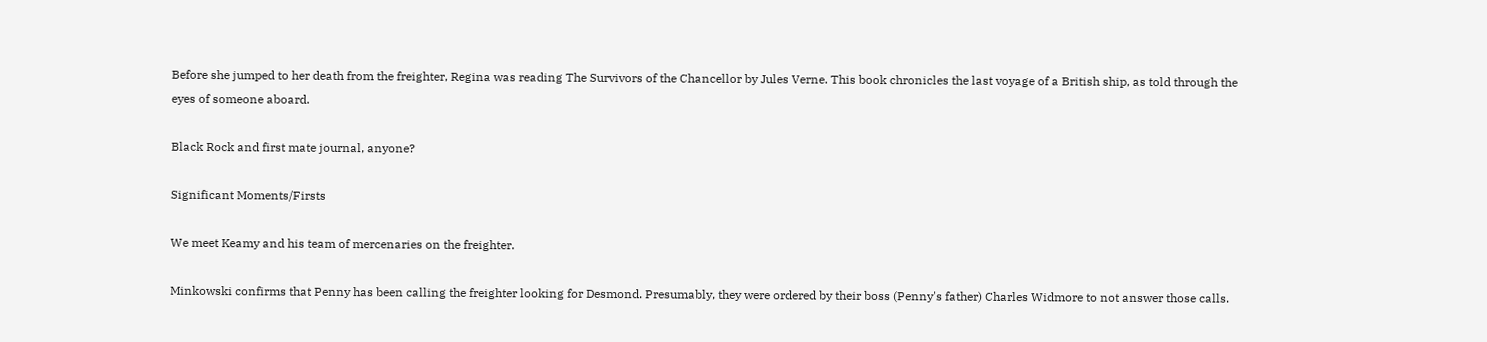Before she jumped to her death from the freighter, Regina was reading The Survivors of the Chancellor by Jules Verne. This book chronicles the last voyage of a British ship, as told through the eyes of someone aboard.

Black Rock and first mate journal, anyone?

Significant Moments/Firsts

We meet Keamy and his team of mercenaries on the freighter.

Minkowski confirms that Penny has been calling the freighter looking for Desmond. Presumably, they were ordered by their boss (Penny's father) Charles Widmore to not answer those calls.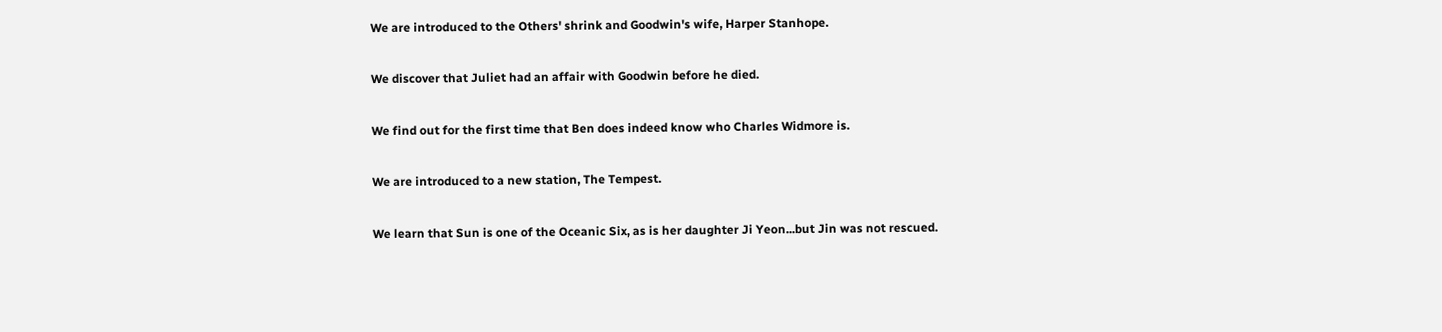We are introduced to the Others' shrink and Goodwin's wife, Harper Stanhope.

We discover that Juliet had an affair with Goodwin before he died.

We find out for the first time that Ben does indeed know who Charles Widmore is.

We are introduced to a new station, The Tempest.

We learn that Sun is one of the Oceanic Six, as is her daughter Ji Yeon...but Jin was not rescued.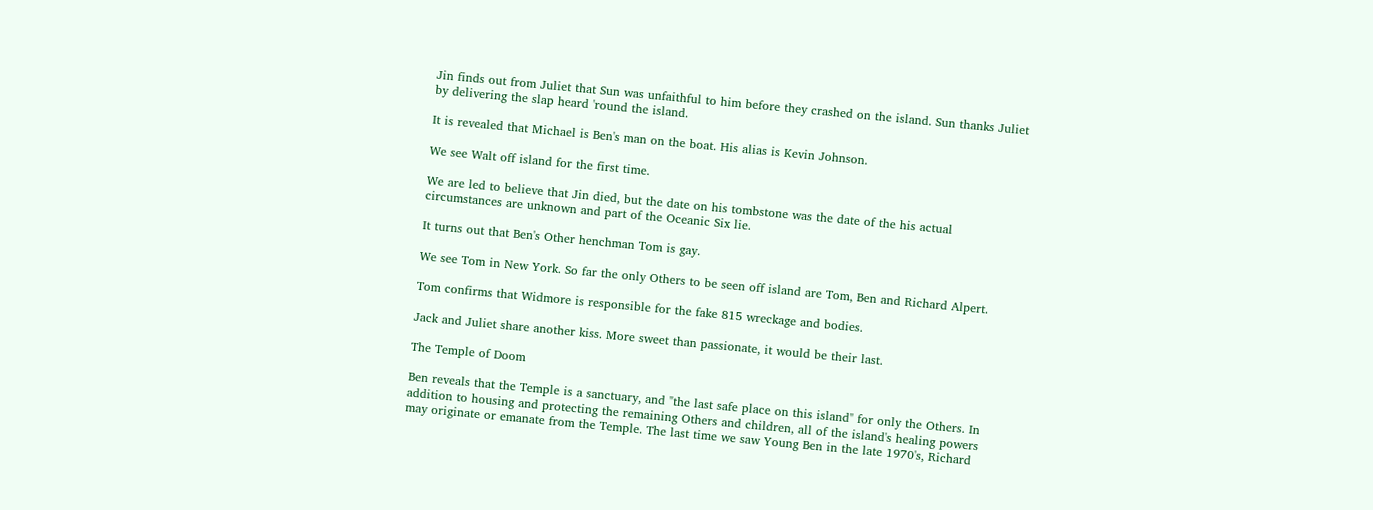Jin finds out from Juliet that Sun was unfaithful to him before they crashed on the island. Sun thanks Juliet by delivering the slap heard 'round the island.

It is revealed that Michael is Ben's man on the boat. His alias is Kevin Johnson.

We see Walt off island for the first time.

We are led to believe that Jin died, but the date on his tombstone was the date of the his actual circumstances are unknown and part of the Oceanic Six lie.

It turns out that Ben's Other henchman Tom is gay.

We see Tom in New York. So far the only Others to be seen off island are Tom, Ben and Richard Alpert.

Tom confirms that Widmore is responsible for the fake 815 wreckage and bodies.

Jack and Juliet share another kiss. More sweet than passionate, it would be their last.

The Temple of Doom

Ben reveals that the Temple is a sanctuary, and "the last safe place on this island" for only the Others. In addition to housing and protecting the remaining Others and children, all of the island's healing powers may originate or emanate from the Temple. The last time we saw Young Ben in the late 1970's, Richard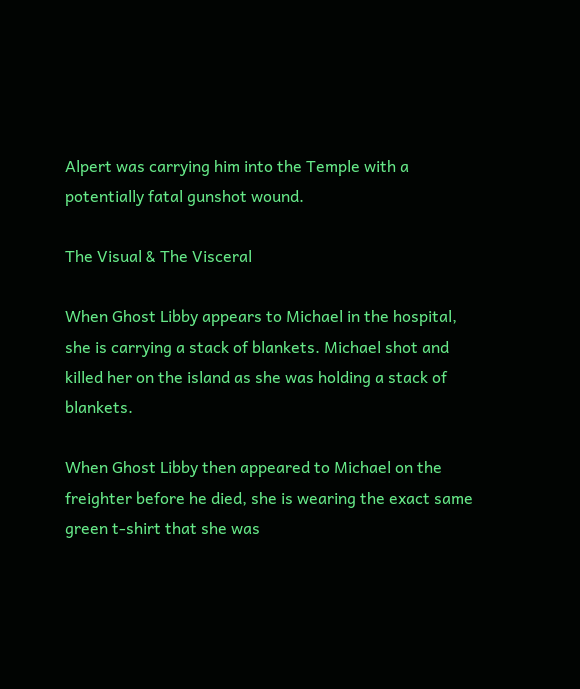Alpert was carrying him into the Temple with a potentially fatal gunshot wound.

The Visual & The Visceral

When Ghost Libby appears to Michael in the hospital, she is carrying a stack of blankets. Michael shot and killed her on the island as she was holding a stack of blankets.

When Ghost Libby then appeared to Michael on the freighter before he died, she is wearing the exact same green t-shirt that she was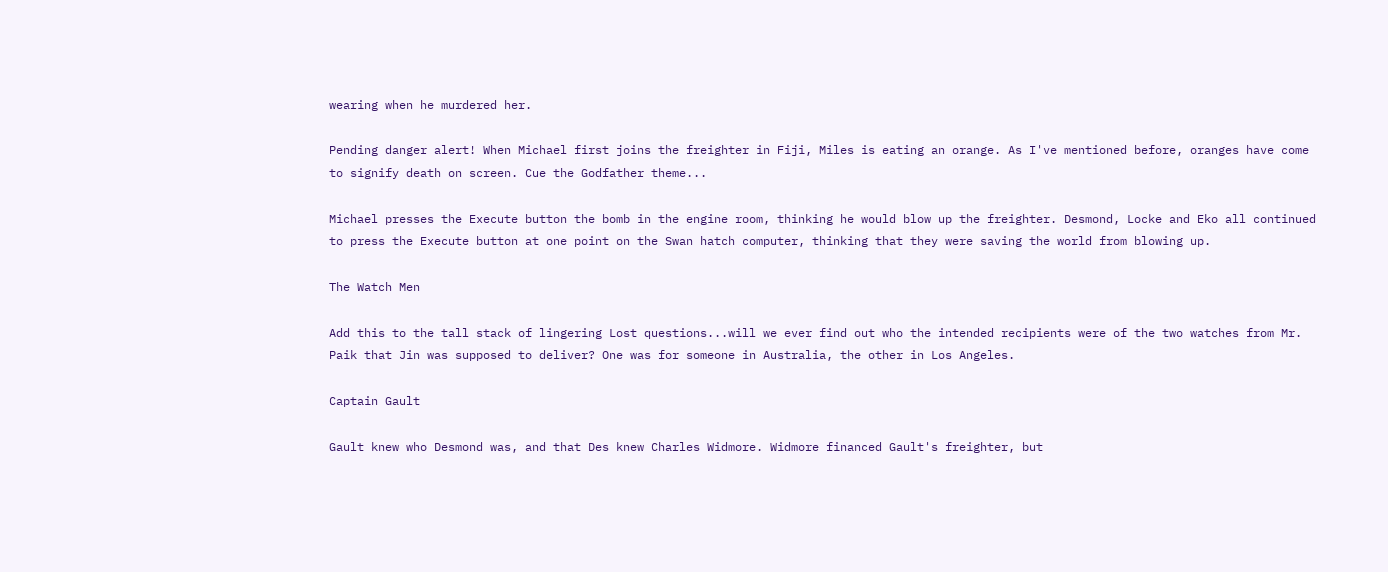wearing when he murdered her.

Pending danger alert! When Michael first joins the freighter in Fiji, Miles is eating an orange. As I've mentioned before, oranges have come to signify death on screen. Cue the Godfather theme...

Michael presses the Execute button the bomb in the engine room, thinking he would blow up the freighter. Desmond, Locke and Eko all continued to press the Execute button at one point on the Swan hatch computer, thinking that they were saving the world from blowing up.

The Watch Men

Add this to the tall stack of lingering Lost questions...will we ever find out who the intended recipients were of the two watches from Mr. Paik that Jin was supposed to deliver? One was for someone in Australia, the other in Los Angeles.

Captain Gault

Gault knew who Desmond was, and that Des knew Charles Widmore. Widmore financed Gault's freighter, but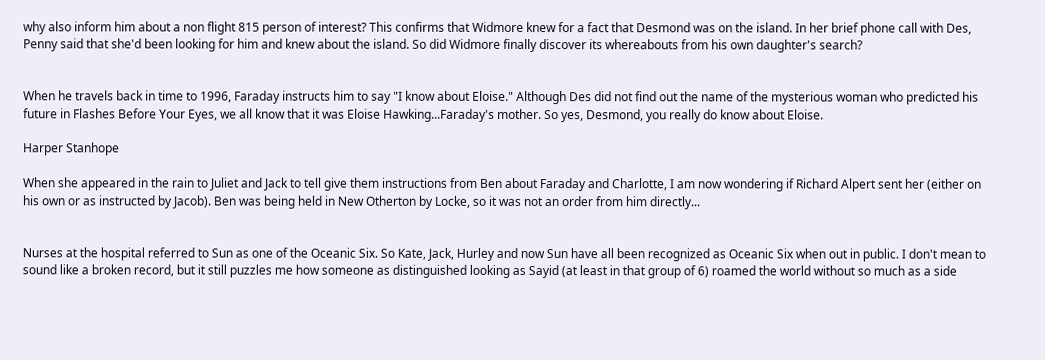why also inform him about a non flight 815 person of interest? This confirms that Widmore knew for a fact that Desmond was on the island. In her brief phone call with Des, Penny said that she'd been looking for him and knew about the island. So did Widmore finally discover its whereabouts from his own daughter's search?


When he travels back in time to 1996, Faraday instructs him to say "I know about Eloise." Although Des did not find out the name of the mysterious woman who predicted his future in Flashes Before Your Eyes, we all know that it was Eloise Hawking...Faraday's mother. So yes, Desmond, you really do know about Eloise.

Harper Stanhope

When she appeared in the rain to Juliet and Jack to tell give them instructions from Ben about Faraday and Charlotte, I am now wondering if Richard Alpert sent her (either on his own or as instructed by Jacob). Ben was being held in New Otherton by Locke, so it was not an order from him directly...


Nurses at the hospital referred to Sun as one of the Oceanic Six. So Kate, Jack, Hurley and now Sun have all been recognized as Oceanic Six when out in public. I don't mean to sound like a broken record, but it still puzzles me how someone as distinguished looking as Sayid (at least in that group of 6) roamed the world without so much as a side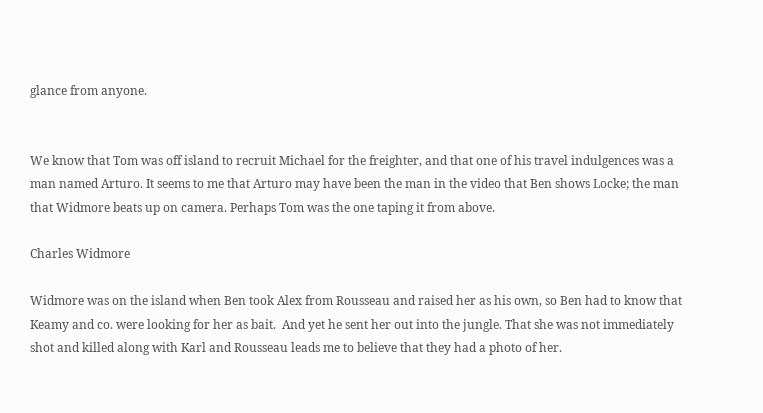glance from anyone.


We know that Tom was off island to recruit Michael for the freighter, and that one of his travel indulgences was a man named Arturo. It seems to me that Arturo may have been the man in the video that Ben shows Locke; the man that Widmore beats up on camera. Perhaps Tom was the one taping it from above.

Charles Widmore

Widmore was on the island when Ben took Alex from Rousseau and raised her as his own, so Ben had to know that Keamy and co. were looking for her as bait.  And yet he sent her out into the jungle. That she was not immediately shot and killed along with Karl and Rousseau leads me to believe that they had a photo of her.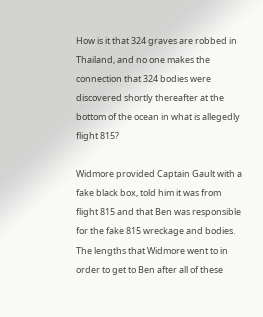How is it that 324 graves are robbed in Thailand, and no one makes the connection that 324 bodies were discovered shortly thereafter at the bottom of the ocean in what is allegedly flight 815?

Widmore provided Captain Gault with a fake black box, told him it was from flight 815 and that Ben was responsible for the fake 815 wreckage and bodies. The lengths that Widmore went to in order to get to Ben after all of these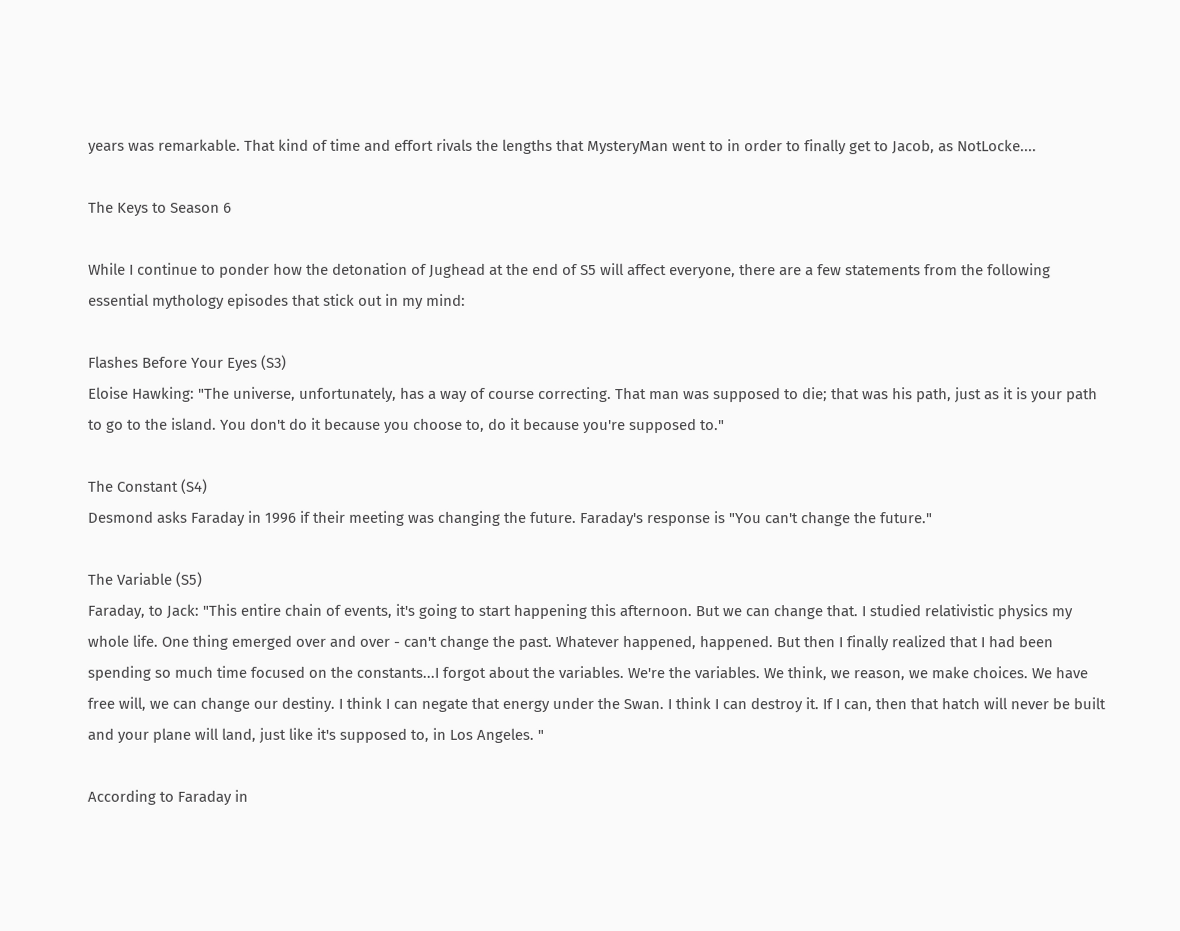years was remarkable. That kind of time and effort rivals the lengths that MysteryMan went to in order to finally get to Jacob, as NotLocke....

The Keys to Season 6

While I continue to ponder how the detonation of Jughead at the end of S5 will affect everyone, there are a few statements from the following essential mythology episodes that stick out in my mind:

Flashes Before Your Eyes (S3)
Eloise Hawking: "The universe, unfortunately, has a way of course correcting. That man was supposed to die; that was his path, just as it is your path to go to the island. You don't do it because you choose to, do it because you're supposed to."

The Constant (S4)
Desmond asks Faraday in 1996 if their meeting was changing the future. Faraday's response is "You can't change the future."

The Variable (S5)
Faraday, to Jack: "This entire chain of events, it's going to start happening this afternoon. But we can change that. I studied relativistic physics my whole life. One thing emerged over and over - can't change the past. Whatever happened, happened. But then I finally realized that I had been spending so much time focused on the constants...I forgot about the variables. We're the variables. We think, we reason, we make choices. We have free will, we can change our destiny. I think I can negate that energy under the Swan. I think I can destroy it. If I can, then that hatch will never be built and your plane will land, just like it's supposed to, in Los Angeles. "

According to Faraday in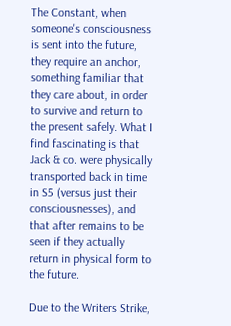The Constant, when someone's consciousness is sent into the future, they require an anchor, something familiar that they care about, in order to survive and return to the present safely. What I find fascinating is that Jack & co. were physically transported back in time in S5 (versus just their consciousnesses), and that after remains to be seen if they actually return in physical form to the future.

Due to the Writers Strike,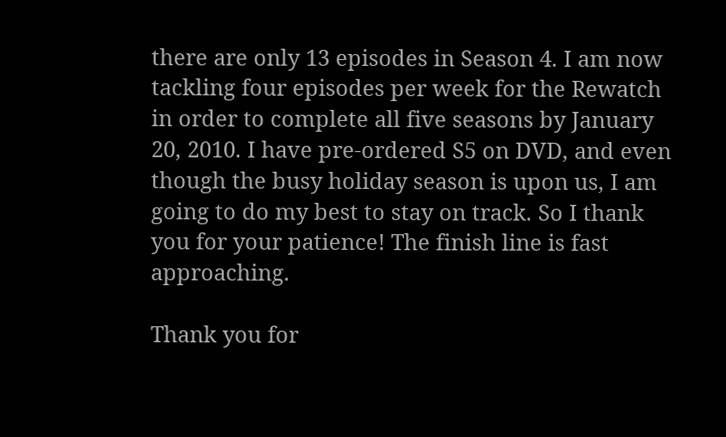there are only 13 episodes in Season 4. I am now tackling four episodes per week for the Rewatch in order to complete all five seasons by January 20, 2010. I have pre-ordered S5 on DVD, and even though the busy holiday season is upon us, I am going to do my best to stay on track. So I thank you for your patience! The finish line is fast approaching.

Thank you for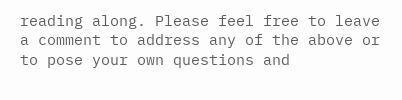reading along. Please feel free to leave a comment to address any of the above or to pose your own questions and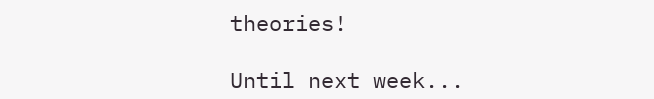theories!

Until next week...